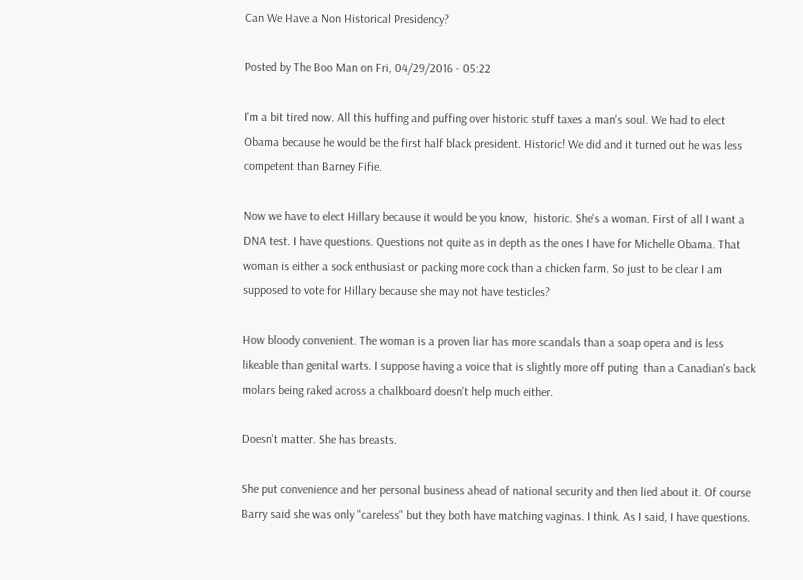Can We Have a Non Historical Presidency?

Posted by The Boo Man on Fri, 04/29/2016 - 05:22

I'm a bit tired now. All this huffing and puffing over historic stuff taxes a man's soul. We had to elect Obama because he would be the first half black president. Historic! We did and it turned out he was less competent than Barney Fifie.

Now we have to elect Hillary because it would be you know,  historic. She's a woman. First of all I want a DNA test. I have questions. Questions not quite as in depth as the ones I have for Michelle Obama. That woman is either a sock enthusiast or packing more cock than a chicken farm. So just to be clear I am supposed to vote for Hillary because she may not have testicles?

How bloody convenient. The woman is a proven liar has more scandals than a soap opera and is less likeable than genital warts. I suppose having a voice that is slightly more off puting  than a Canadian's back molars being raked across a chalkboard doesn't help much either.

Doesn't matter. She has breasts.

She put convenience and her personal business ahead of national security and then lied about it. Of course Barry said she was only "careless" but they both have matching vaginas. I think. As I said, I have questions.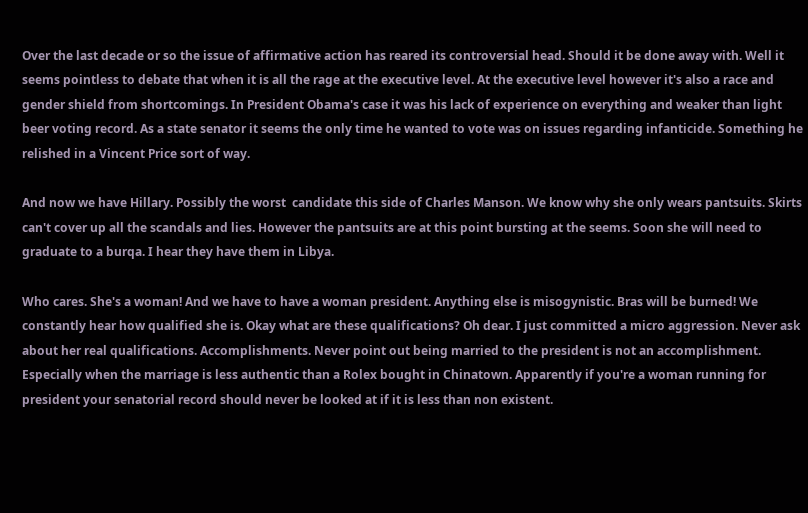Over the last decade or so the issue of affirmative action has reared its controversial head. Should it be done away with. Well it seems pointless to debate that when it is all the rage at the executive level. At the executive level however it's also a race and gender shield from shortcomings. In President Obama's case it was his lack of experience on everything and weaker than light beer voting record. As a state senator it seems the only time he wanted to vote was on issues regarding infanticide. Something he relished in a Vincent Price sort of way.

And now we have Hillary. Possibly the worst  candidate this side of Charles Manson. We know why she only wears pantsuits. Skirts can't cover up all the scandals and lies. However the pantsuits are at this point bursting at the seems. Soon she will need to graduate to a burqa. I hear they have them in Libya.

Who cares. She's a woman! And we have to have a woman president. Anything else is misogynistic. Bras will be burned! We constantly hear how qualified she is. Okay what are these qualifications? Oh dear. I just committed a micro aggression. Never ask about her real qualifications. Accomplishments. Never point out being married to the president is not an accomplishment. Especially when the marriage is less authentic than a Rolex bought in Chinatown. Apparently if you're a woman running for president your senatorial record should never be looked at if it is less than non existent.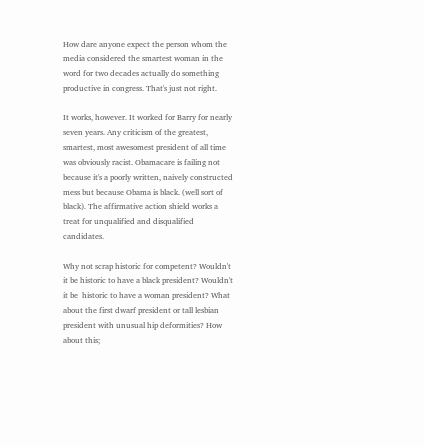How dare anyone expect the person whom the media considered the smartest woman in the word for two decades actually do something productive in congress. That's just not right.

It works, however. It worked for Barry for nearly seven years. Any criticism of the greatest, smartest, most awesomest president of all time was obviously racist. Obamacare is failing not because it's a poorly written, naively constructed mess but because Obama is black. (well sort of black). The affirmative action shield works a treat for unqualified and disqualified candidates.

Why not scrap historic for competent? Wouldn't it be historic to have a black president? Wouldn't it be  historic to have a woman president? What about the first dwarf president or tall lesbian president with unusual hip deformities? How about this;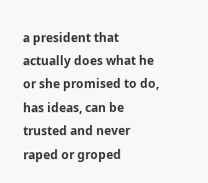a president that actually does what he or she promised to do, has ideas, can be trusted and never raped or groped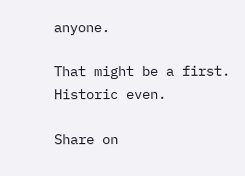anyone.

That might be a first. Historic even.

Share on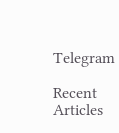Telegram

Recent Articles